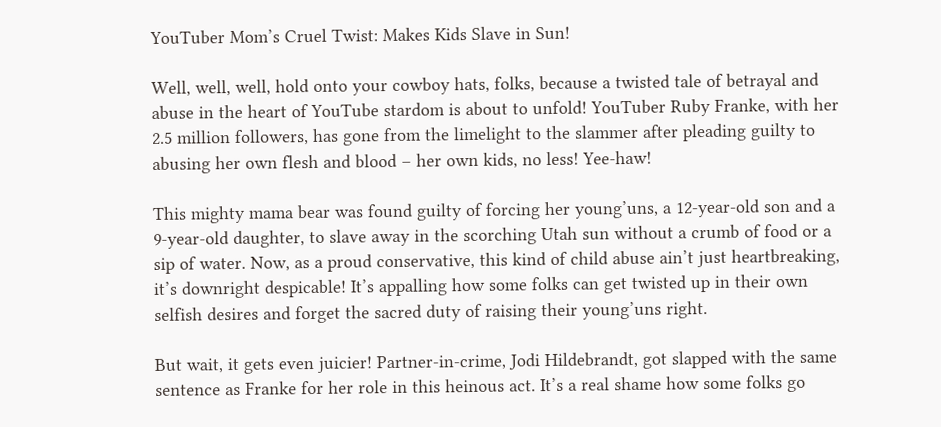YouTuber Mom’s Cruel Twist: Makes Kids Slave in Sun!

Well, well, well, hold onto your cowboy hats, folks, because a twisted tale of betrayal and abuse in the heart of YouTube stardom is about to unfold! YouTuber Ruby Franke, with her 2.5 million followers, has gone from the limelight to the slammer after pleading guilty to abusing her own flesh and blood – her own kids, no less! Yee-haw!

This mighty mama bear was found guilty of forcing her young’uns, a 12-year-old son and a 9-year-old daughter, to slave away in the scorching Utah sun without a crumb of food or a sip of water. Now, as a proud conservative, this kind of child abuse ain’t just heartbreaking, it’s downright despicable! It’s appalling how some folks can get twisted up in their own selfish desires and forget the sacred duty of raising their young’uns right.

But wait, it gets even juicier! Partner-in-crime, Jodi Hildebrandt, got slapped with the same sentence as Franke for her role in this heinous act. It’s a real shame how some folks go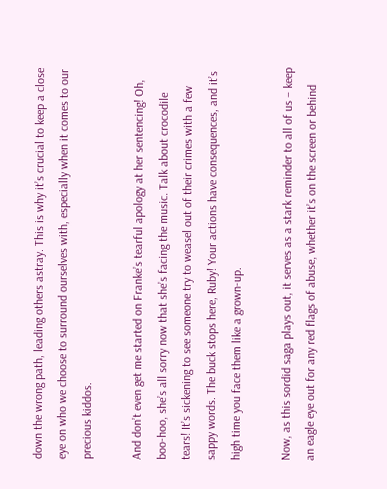down the wrong path, leading others astray. This is why it’s crucial to keep a close eye on who we choose to surround ourselves with, especially when it comes to our precious kiddos.

And don’t even get me started on Franke’s tearful apology at her sentencing! Oh, boo-hoo, she’s all sorry now that she’s facing the music. Talk about crocodile tears! It’s sickening to see someone try to weasel out of their crimes with a few sappy words. The buck stops here, Ruby! Your actions have consequences, and it’s high time you face them like a grown-up.

Now, as this sordid saga plays out, it serves as a stark reminder to all of us – keep an eagle eye out for any red flags of abuse, whether it’s on the screen or behind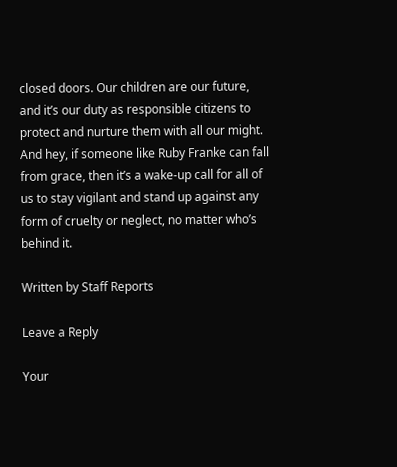closed doors. Our children are our future, and it’s our duty as responsible citizens to protect and nurture them with all our might. And hey, if someone like Ruby Franke can fall from grace, then it’s a wake-up call for all of us to stay vigilant and stand up against any form of cruelty or neglect, no matter who’s behind it.

Written by Staff Reports

Leave a Reply

Your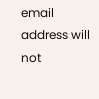email address will not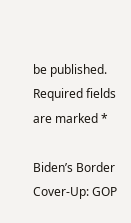be published. Required fields are marked *

Biden’s Border Cover-Up: GOP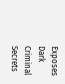Exposes Dark Criminal Secrets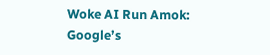Woke AI Run Amok: Google’s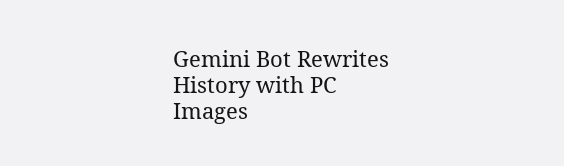Gemini Bot Rewrites History with PC Images